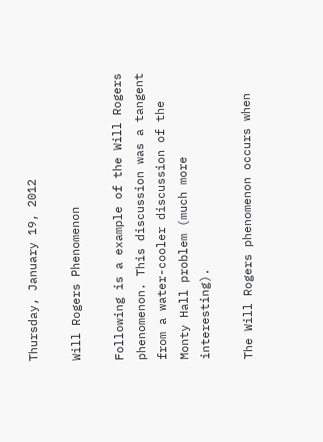Thursday, January 19, 2012

Will Rogers Phenomenon

Following is a example of the Will Rogers phenomenon. This discussion was a tangent from a water-cooler discussion of the Monty Hall problem (much more interesting).

The Will Rogers phenomenon occurs when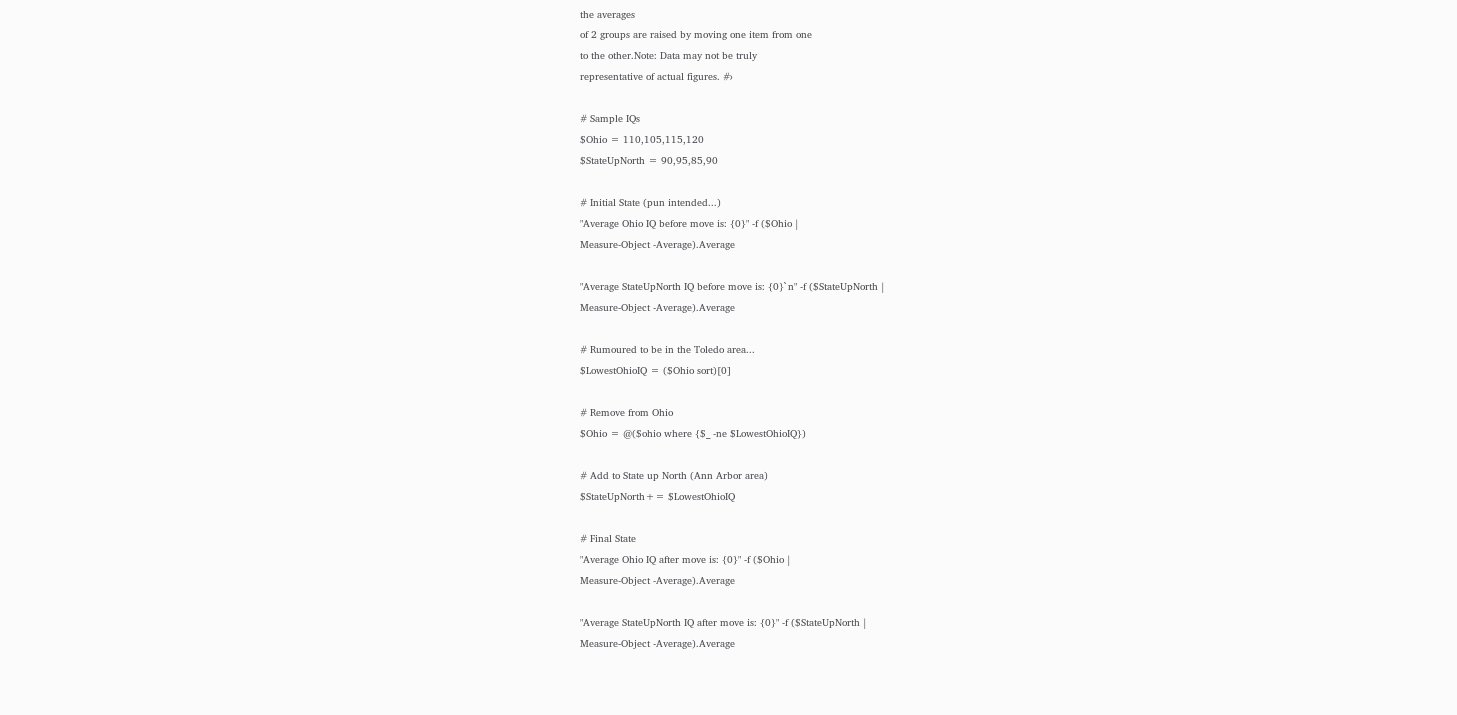the averages
of 2 groups are raised by moving one item from one
to the other.Note: Data may not be truly
representative of actual figures. #›

# Sample IQs
$Ohio = 110,105,115,120
$StateUpNorth = 90,95,85,90

# Initial State (pun intended...)
"Average Ohio IQ before move is: {0}" -f ($Ohio |
Measure-Object -Average).Average

"Average StateUpNorth IQ before move is: {0}`n" -f ($StateUpNorth |
Measure-Object -Average).Average

# Rumoured to be in the Toledo area...
$LowestOhioIQ = ($Ohio sort)[0]

# Remove from Ohio
$Ohio = @($ohio where {$_ -ne $LowestOhioIQ})

# Add to State up North (Ann Arbor area)
$StateUpNorth+= $LowestOhioIQ

# Final State
"Average Ohio IQ after move is: {0}" -f ($Ohio |
Measure-Object -Average).Average

"Average StateUpNorth IQ after move is: {0}" -f ($StateUpNorth |
Measure-Object -Average).Average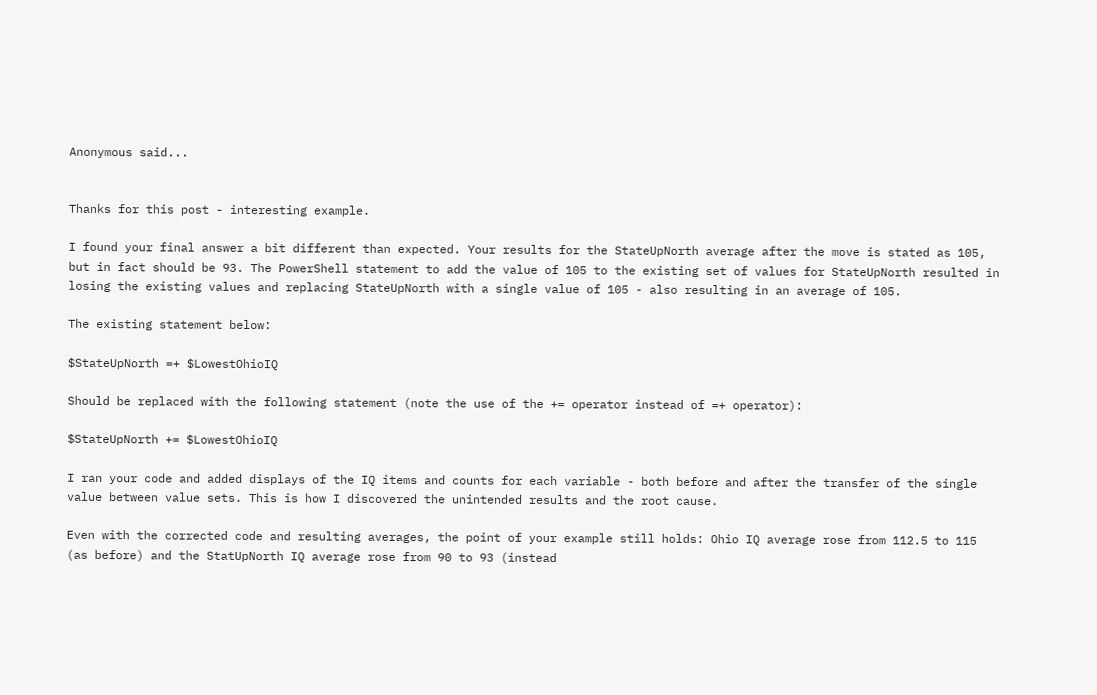Anonymous said...


Thanks for this post - interesting example.

I found your final answer a bit different than expected. Your results for the StateUpNorth average after the move is stated as 105, but in fact should be 93. The PowerShell statement to add the value of 105 to the existing set of values for StateUpNorth resulted in losing the existing values and replacing StateUpNorth with a single value of 105 - also resulting in an average of 105.

The existing statement below:

$StateUpNorth =+ $LowestOhioIQ

Should be replaced with the following statement (note the use of the += operator instead of =+ operator):

$StateUpNorth += $LowestOhioIQ

I ran your code and added displays of the IQ items and counts for each variable - both before and after the transfer of the single value between value sets. This is how I discovered the unintended results and the root cause.

Even with the corrected code and resulting averages, the point of your example still holds: Ohio IQ average rose from 112.5 to 115 (as before) and the StatUpNorth IQ average rose from 90 to 93 (instead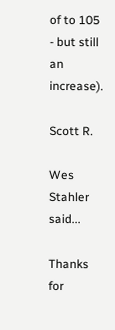of to 105 - but still an increase).

Scott R.

Wes Stahler said...

Thanks for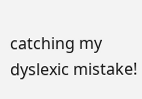catching my dyslexic mistake!